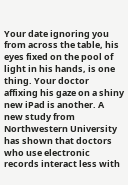Your date ignoring you from across the table, his eyes fixed on the pool of light in his hands, is one thing. Your doctor affixing his gaze on a shiny new iPad is another. A new study from Northwestern University has shown that doctors who use electronic records interact less with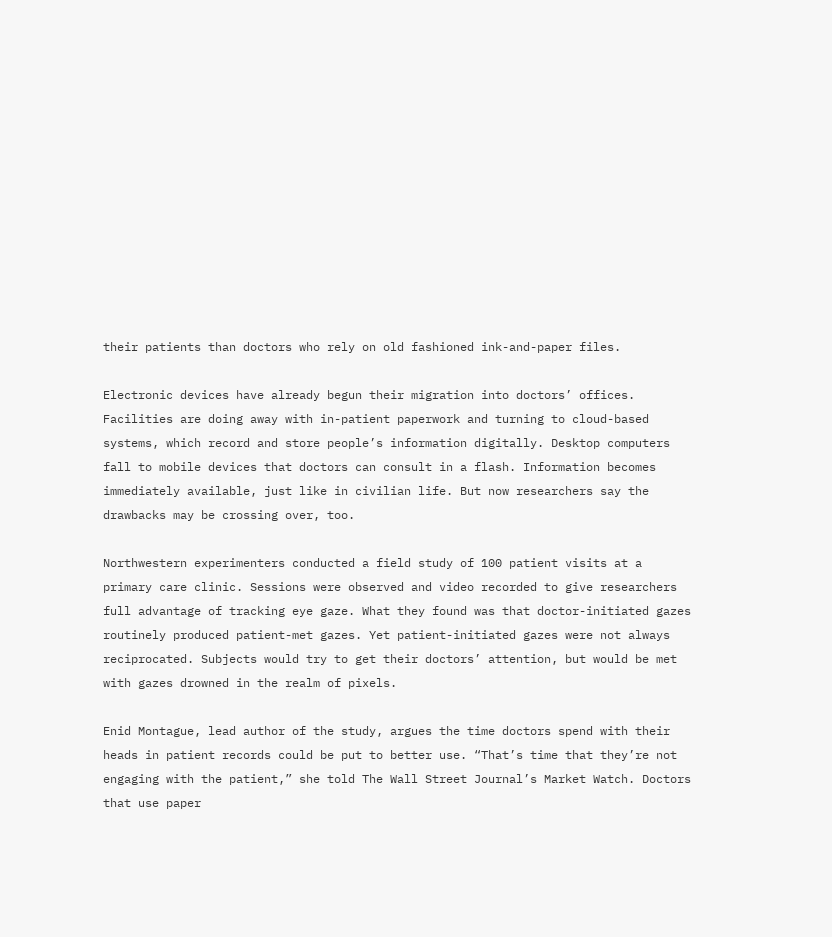their patients than doctors who rely on old fashioned ink-and-paper files.

Electronic devices have already begun their migration into doctors’ offices. Facilities are doing away with in-patient paperwork and turning to cloud-based systems, which record and store people’s information digitally. Desktop computers fall to mobile devices that doctors can consult in a flash. Information becomes immediately available, just like in civilian life. But now researchers say the drawbacks may be crossing over, too.

Northwestern experimenters conducted a field study of 100 patient visits at a primary care clinic. Sessions were observed and video recorded to give researchers full advantage of tracking eye gaze. What they found was that doctor-initiated gazes routinely produced patient-met gazes. Yet patient-initiated gazes were not always reciprocated. Subjects would try to get their doctors’ attention, but would be met with gazes drowned in the realm of pixels.

Enid Montague, lead author of the study, argues the time doctors spend with their heads in patient records could be put to better use. “That’s time that they’re not engaging with the patient,” she told The Wall Street Journal’s Market Watch. Doctors that use paper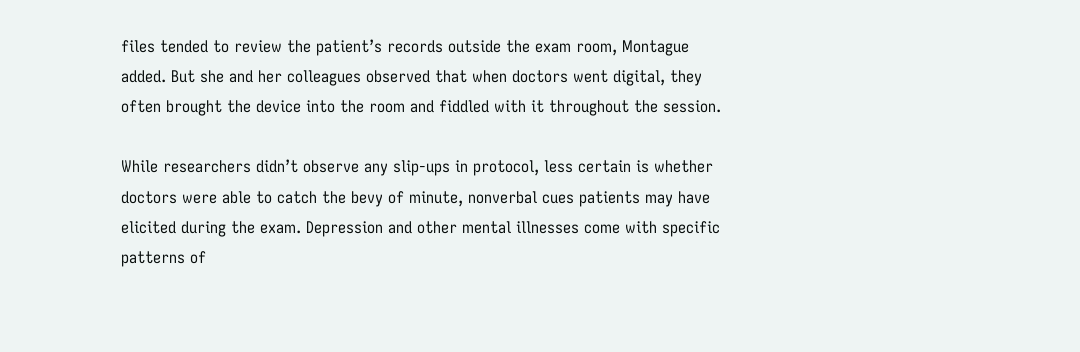files tended to review the patient’s records outside the exam room, Montague added. But she and her colleagues observed that when doctors went digital, they often brought the device into the room and fiddled with it throughout the session.

While researchers didn’t observe any slip-ups in protocol, less certain is whether doctors were able to catch the bevy of minute, nonverbal cues patients may have elicited during the exam. Depression and other mental illnesses come with specific patterns of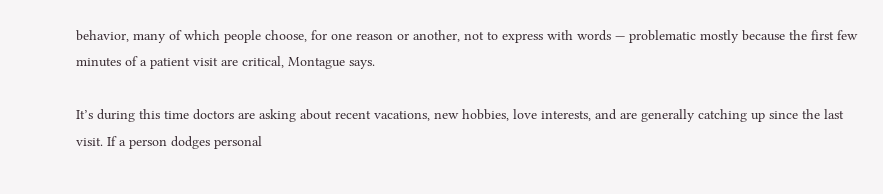behavior, many of which people choose, for one reason or another, not to express with words — problematic mostly because the first few minutes of a patient visit are critical, Montague says.

It’s during this time doctors are asking about recent vacations, new hobbies, love interests, and are generally catching up since the last visit. If a person dodges personal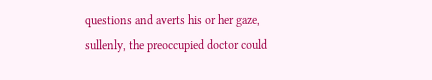questions and averts his or her gaze, sullenly, the preoccupied doctor could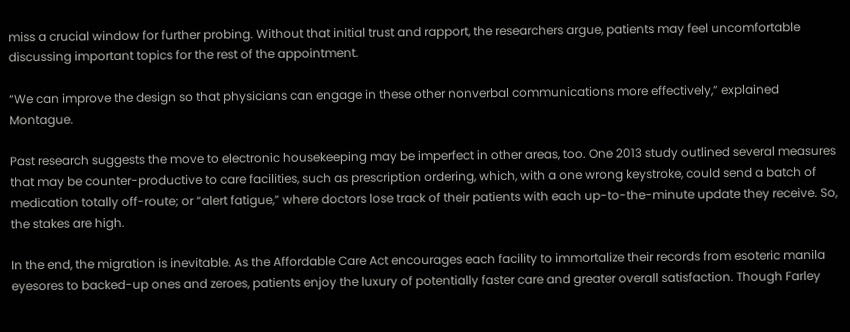miss a crucial window for further probing. Without that initial trust and rapport, the researchers argue, patients may feel uncomfortable discussing important topics for the rest of the appointment.

“We can improve the design so that physicians can engage in these other nonverbal communications more effectively,” explained Montague.

Past research suggests the move to electronic housekeeping may be imperfect in other areas, too. One 2013 study outlined several measures that may be counter-productive to care facilities, such as prescription ordering, which, with a one wrong keystroke, could send a batch of medication totally off-route; or “alert fatigue,” where doctors lose track of their patients with each up-to-the-minute update they receive. So, the stakes are high.

In the end, the migration is inevitable. As the Affordable Care Act encourages each facility to immortalize their records from esoteric manila eyesores to backed-up ones and zeroes, patients enjoy the luxury of potentially faster care and greater overall satisfaction. Though Farley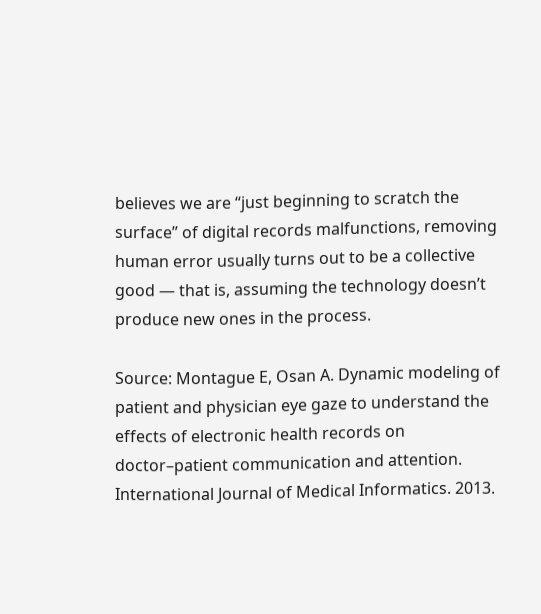believes we are “just beginning to scratch the surface” of digital records malfunctions, removing human error usually turns out to be a collective good — that is, assuming the technology doesn’t produce new ones in the process.

Source: Montague E, Osan A. Dynamic modeling of patient and physician eye gaze to understand the effects of electronic health records on doctor–patient communication and attention. International Journal of Medical Informatics. 2013.